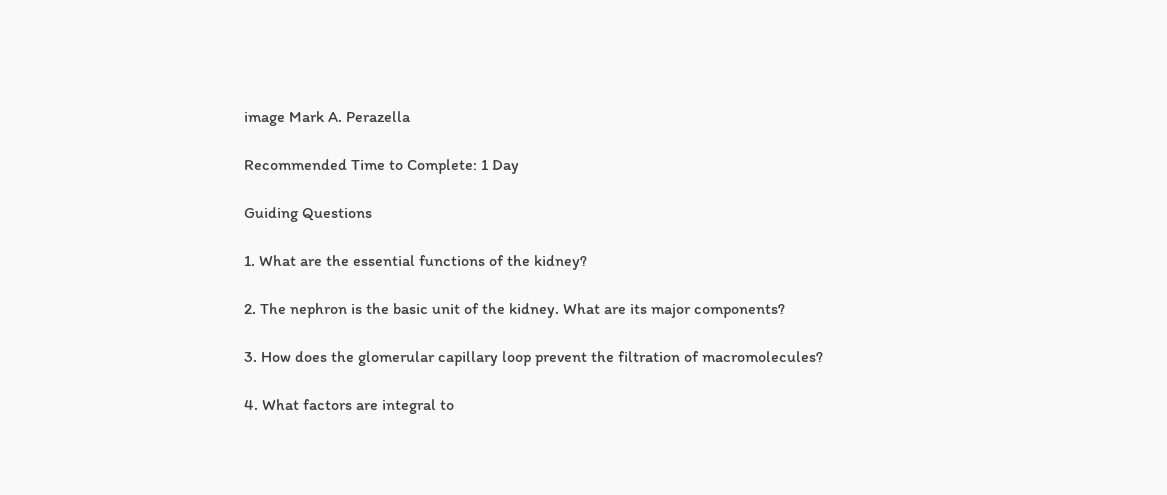image Mark A. Perazella

Recommended Time to Complete: 1 Day

Guiding Questions

1. What are the essential functions of the kidney?

2. The nephron is the basic unit of the kidney. What are its major components?

3. How does the glomerular capillary loop prevent the filtration of macromolecules?

4. What factors are integral to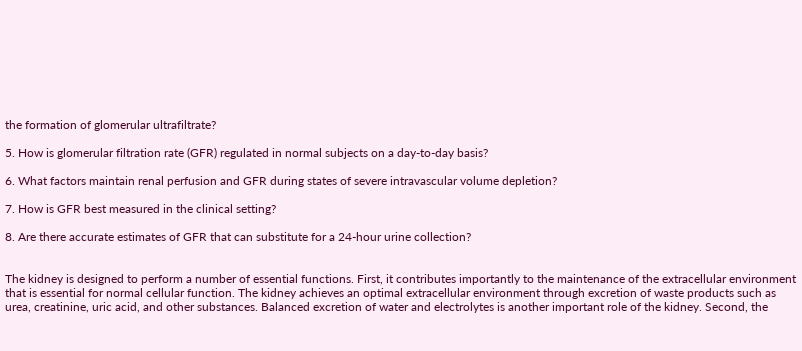the formation of glomerular ultrafiltrate?

5. How is glomerular filtration rate (GFR) regulated in normal subjects on a day-to-day basis?

6. What factors maintain renal perfusion and GFR during states of severe intravascular volume depletion?

7. How is GFR best measured in the clinical setting?

8. Are there accurate estimates of GFR that can substitute for a 24-hour urine collection?


The kidney is designed to perform a number of essential functions. First, it contributes importantly to the maintenance of the extracellular environment that is essential for normal cellular function. The kidney achieves an optimal extracellular environment through excretion of waste products such as urea, creatinine, uric acid, and other substances. Balanced excretion of water and electrolytes is another important role of the kidney. Second, the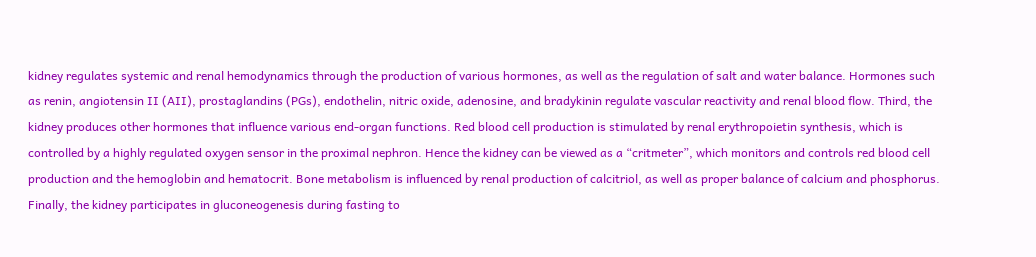kidney regulates systemic and renal hemodynamics through the production of various hormones, as well as the regulation of salt and water balance. Hormones such as renin, angiotensin II (AII), prostaglandins (PGs), endothelin, nitric oxide, adenosine, and bradykinin regulate vascular reactivity and renal blood flow. Third, the kidney produces other hormones that influence various end-organ functions. Red blood cell production is stimulated by renal erythropoietin synthesis, which is controlled by a highly regulated oxygen sensor in the proximal nephron. Hence the kidney can be viewed as a “critmeter”, which monitors and controls red blood cell production and the hemoglobin and hematocrit. Bone metabolism is influenced by renal production of calcitriol, as well as proper balance of calcium and phosphorus. Finally, the kidney participates in gluconeogenesis during fasting to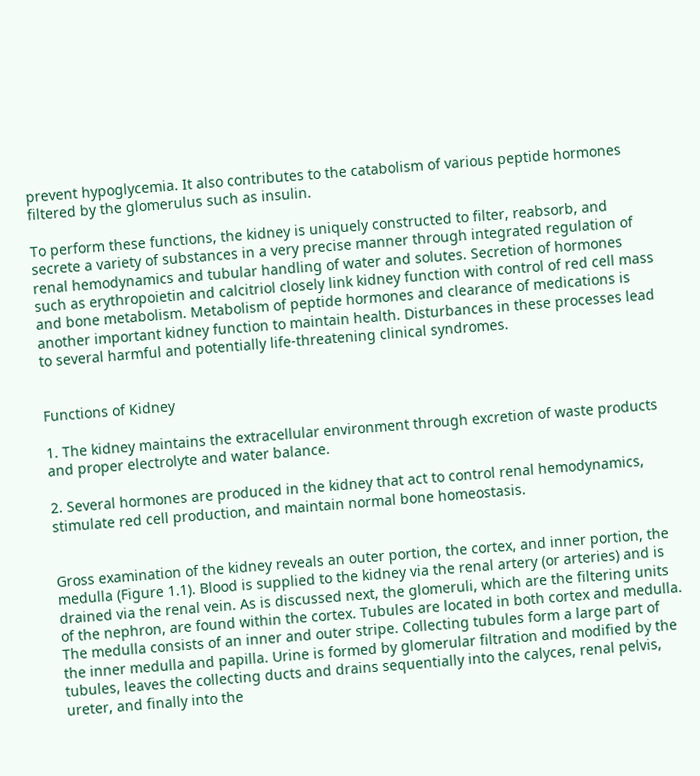prevent hypoglycemia. It also contributes to the catabolism of various peptide hormones filtered by the glomerulus such as insulin.

To perform these functions, the kidney is uniquely constructed to filter, reabsorb, and secrete a variety of substances in a very precise manner through integrated regulation of renal hemodynamics and tubular handling of water and solutes. Secretion of hormones such as erythropoietin and calcitriol closely link kidney function with control of red cell mass and bone metabolism. Metabolism of peptide hormones and clearance of medications is another important kidney function to maintain health. Disturbances in these processes lead to several harmful and potentially life-threatening clinical syndromes.


Functions of Kidney

1. The kidney maintains the extracellular environment through excretion of waste products and proper electrolyte and water balance.

2. Several hormones are produced in the kidney that act to control renal hemodynamics, stimulate red cell production, and maintain normal bone homeostasis.


Gross examination of the kidney reveals an outer portion, the cortex, and inner portion, the medulla (Figure 1.1). Blood is supplied to the kidney via the renal artery (or arteries) and is drained via the renal vein. As is discussed next, the glomeruli, which are the filtering units of the nephron, are found within the cortex. Tubules are located in both cortex and medulla. The medulla consists of an inner and outer stripe. Collecting tubules form a large part of the inner medulla and papilla. Urine is formed by glomerular filtration and modified by the tubules, leaves the collecting ducts and drains sequentially into the calyces, renal pelvis, ureter, and finally into the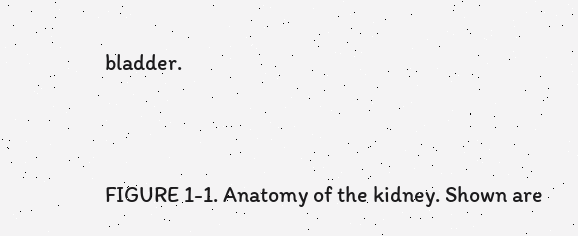bladder.


FIGURE 1-1. Anatomy of the kidney. Shown are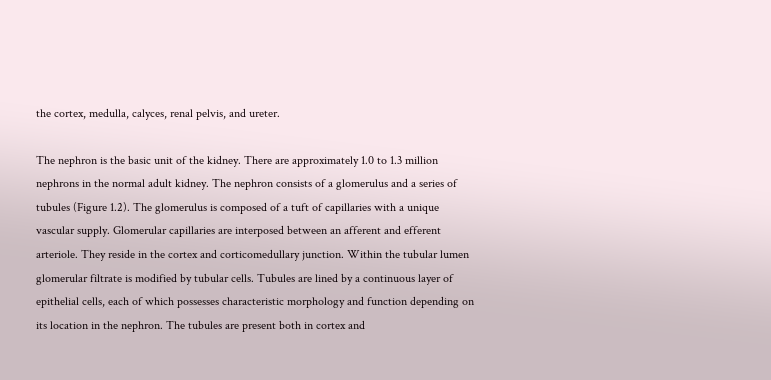the cortex, medulla, calyces, renal pelvis, and ureter.

The nephron is the basic unit of the kidney. There are approximately 1.0 to 1.3 million nephrons in the normal adult kidney. The nephron consists of a glomerulus and a series of tubules (Figure 1.2). The glomerulus is composed of a tuft of capillaries with a unique vascular supply. Glomerular capillaries are interposed between an afferent and efferent arteriole. They reside in the cortex and corticomedullary junction. Within the tubular lumen glomerular filtrate is modified by tubular cells. Tubules are lined by a continuous layer of epithelial cells, each of which possesses characteristic morphology and function depending on its location in the nephron. The tubules are present both in cortex and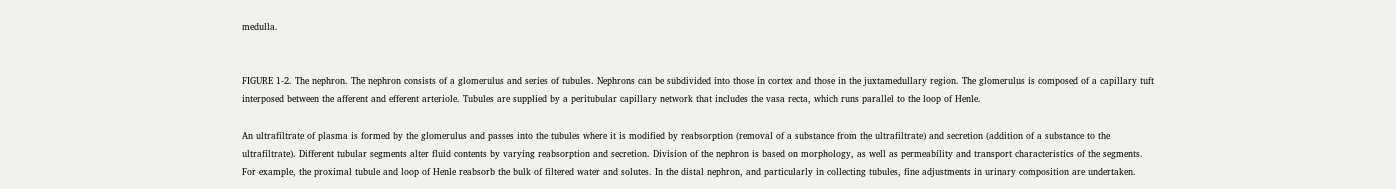medulla.


FIGURE 1-2. The nephron. The nephron consists of a glomerulus and series of tubules. Nephrons can be subdivided into those in cortex and those in the juxtamedullary region. The glomerulus is composed of a capillary tuft interposed between the afferent and efferent arteriole. Tubules are supplied by a peritubular capillary network that includes the vasa recta, which runs parallel to the loop of Henle.

An ultrafiltrate of plasma is formed by the glomerulus and passes into the tubules where it is modified by reabsorption (removal of a substance from the ultrafiltrate) and secretion (addition of a substance to the ultrafiltrate). Different tubular segments alter fluid contents by varying reabsorption and secretion. Division of the nephron is based on morphology, as well as permeability and transport characteristics of the segments. For example, the proximal tubule and loop of Henle reabsorb the bulk of filtered water and solutes. In the distal nephron, and particularly in collecting tubules, fine adjustments in urinary composition are undertaken.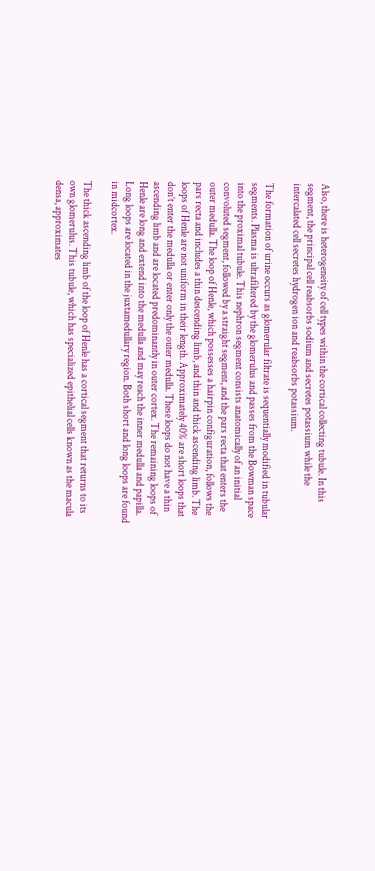Also, there is heterogeneity of cell types within the cortical collecting tubule. In this segment, the principal cell reabsorbs sodium and secretes potassium while the intercalated cell secretes hydrogen ion and reabsorbs potassium.

The formation of urine occurs as glomerular filtrate is sequentially modified in tubular segments. Plasma is ultrafiltered by the glomerulus and passes from the Bowman space into the proximal tubule. This nephron segment consists anatomically of an initial convoluted segment, followed by a straight segment, and the pars recta that enters the outer medulla. The loop of Henle, which possesses a hairpin configuration, follows the pars recta and includes a thin descending limb, and thin and thick ascending limb. The loops of Henle are not uniform in their length. Approximately 40% are short loops that don’t enter the medulla or enter only the outer medulla. These loops do not have a thin ascending limb and are located predominantly in outer cortex. The remaining loops of Henle are long and extend into the medulla and may reach the inner medulla and papilla. Long loops are located in the juxtamedullary region. Both short and long loops are found in midcortex.

The thick ascending limb of the loop of Henle has a cortical segment that returns to its own glomerulus. This tubule, which has specialized epithelial cells known as the macula densa, approximates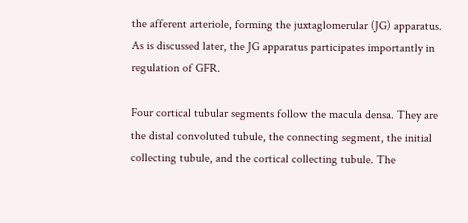the afferent arteriole, forming the juxtaglomerular (JG) apparatus. As is discussed later, the JG apparatus participates importantly in regulation of GFR.

Four cortical tubular segments follow the macula densa. They are the distal convoluted tubule, the connecting segment, the initial collecting tubule, and the cortical collecting tubule. The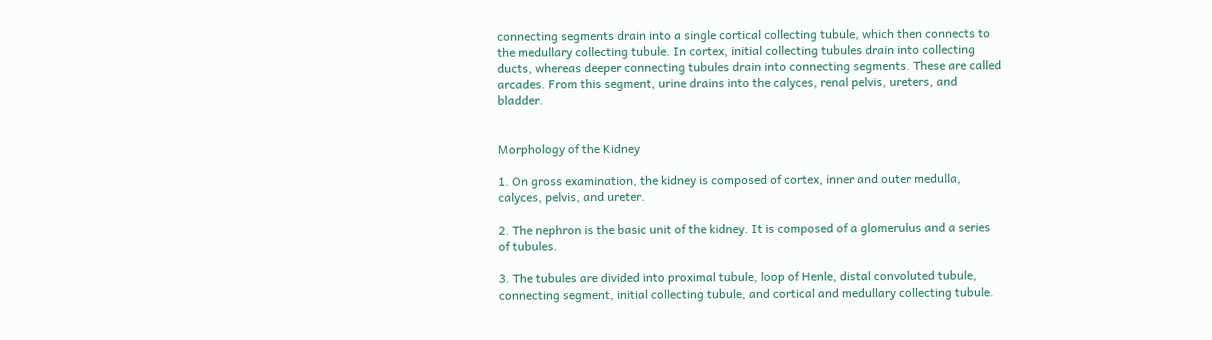connecting segments drain into a single cortical collecting tubule, which then connects to the medullary collecting tubule. In cortex, initial collecting tubules drain into collecting ducts, whereas deeper connecting tubules drain into connecting segments. These are called arcades. From this segment, urine drains into the calyces, renal pelvis, ureters, and bladder.


Morphology of the Kidney

1. On gross examination, the kidney is composed of cortex, inner and outer medulla, calyces, pelvis, and ureter.

2. The nephron is the basic unit of the kidney. It is composed of a glomerulus and a series of tubules.

3. The tubules are divided into proximal tubule, loop of Henle, distal convoluted tubule, connecting segment, initial collecting tubule, and cortical and medullary collecting tubule.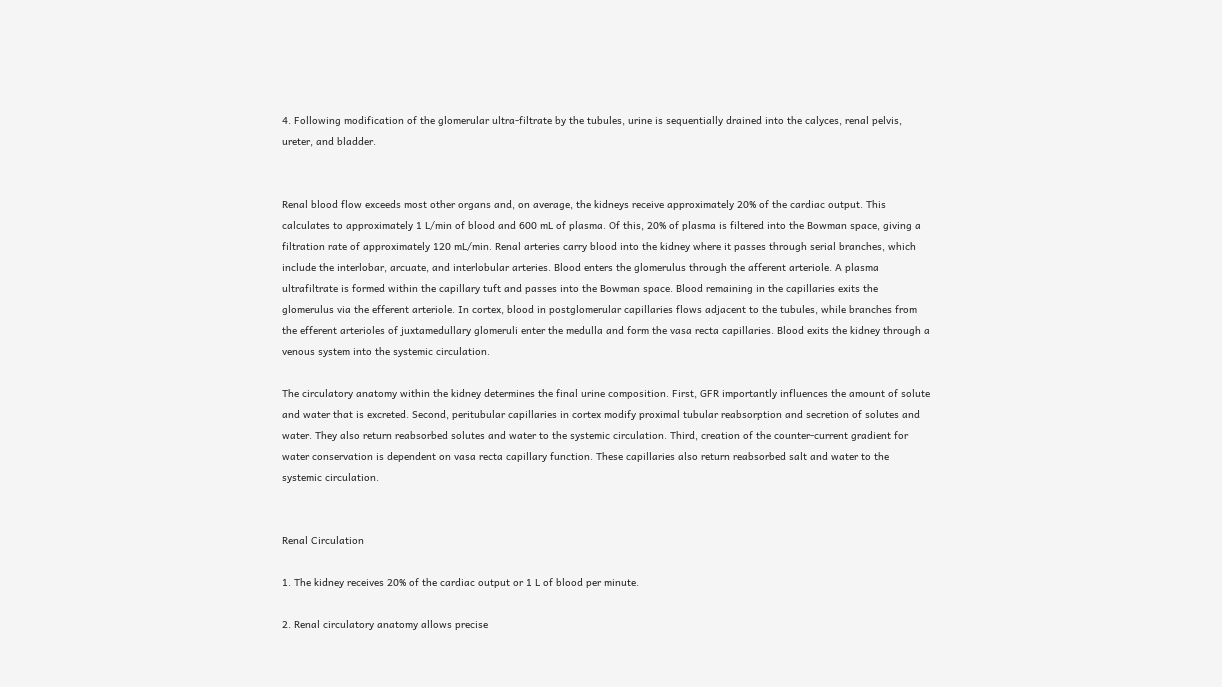4. Following modification of the glomerular ultra-filtrate by the tubules, urine is sequentially drained into the calyces, renal pelvis, ureter, and bladder.


Renal blood flow exceeds most other organs and, on average, the kidneys receive approximately 20% of the cardiac output. This calculates to approximately 1 L/min of blood and 600 mL of plasma. Of this, 20% of plasma is filtered into the Bowman space, giving a filtration rate of approximately 120 mL/min. Renal arteries carry blood into the kidney where it passes through serial branches, which include the interlobar, arcuate, and interlobular arteries. Blood enters the glomerulus through the afferent arteriole. A plasma ultrafiltrate is formed within the capillary tuft and passes into the Bowman space. Blood remaining in the capillaries exits the glomerulus via the efferent arteriole. In cortex, blood in postglomerular capillaries flows adjacent to the tubules, while branches from the efferent arterioles of juxtamedullary glomeruli enter the medulla and form the vasa recta capillaries. Blood exits the kidney through a venous system into the systemic circulation.

The circulatory anatomy within the kidney determines the final urine composition. First, GFR importantly influences the amount of solute and water that is excreted. Second, peritubular capillaries in cortex modify proximal tubular reabsorption and secretion of solutes and water. They also return reabsorbed solutes and water to the systemic circulation. Third, creation of the counter-current gradient for water conservation is dependent on vasa recta capillary function. These capillaries also return reabsorbed salt and water to the systemic circulation.


Renal Circulation

1. The kidney receives 20% of the cardiac output or 1 L of blood per minute.

2. Renal circulatory anatomy allows precise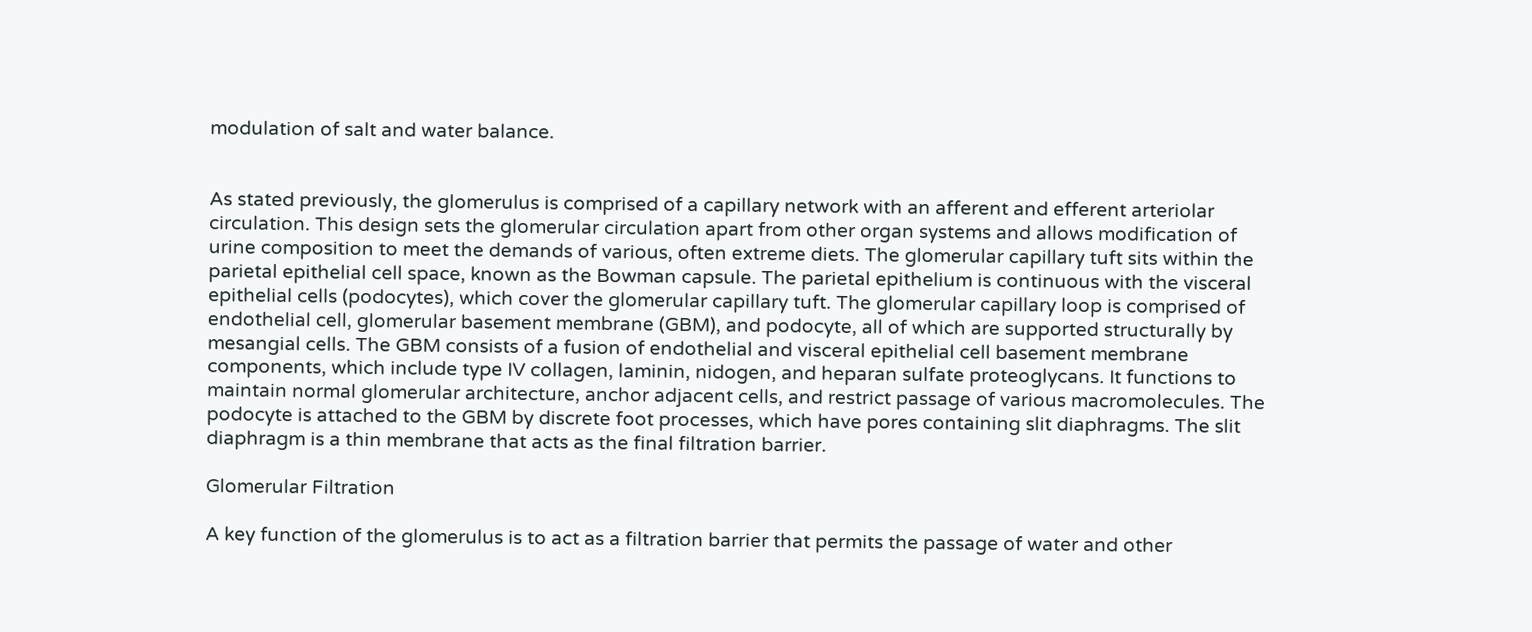modulation of salt and water balance.


As stated previously, the glomerulus is comprised of a capillary network with an afferent and efferent arteriolar circulation. This design sets the glomerular circulation apart from other organ systems and allows modification of urine composition to meet the demands of various, often extreme diets. The glomerular capillary tuft sits within the parietal epithelial cell space, known as the Bowman capsule. The parietal epithelium is continuous with the visceral epithelial cells (podocytes), which cover the glomerular capillary tuft. The glomerular capillary loop is comprised of endothelial cell, glomerular basement membrane (GBM), and podocyte, all of which are supported structurally by mesangial cells. The GBM consists of a fusion of endothelial and visceral epithelial cell basement membrane components, which include type IV collagen, laminin, nidogen, and heparan sulfate proteoglycans. It functions to maintain normal glomerular architecture, anchor adjacent cells, and restrict passage of various macromolecules. The podocyte is attached to the GBM by discrete foot processes, which have pores containing slit diaphragms. The slit diaphragm is a thin membrane that acts as the final filtration barrier.

Glomerular Filtration

A key function of the glomerulus is to act as a filtration barrier that permits the passage of water and other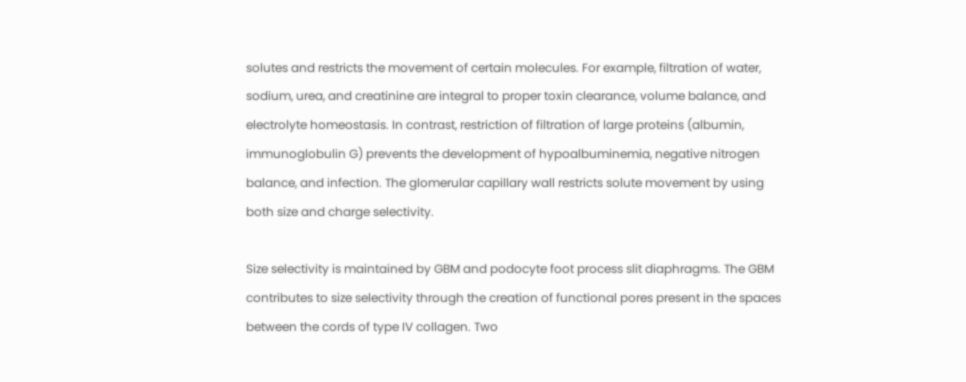solutes and restricts the movement of certain molecules. For example, filtration of water, sodium, urea, and creatinine are integral to proper toxin clearance, volume balance, and electrolyte homeostasis. In contrast, restriction of filtration of large proteins (albumin, immunoglobulin G) prevents the development of hypoalbuminemia, negative nitrogen balance, and infection. The glomerular capillary wall restricts solute movement by using both size and charge selectivity.

Size selectivity is maintained by GBM and podocyte foot process slit diaphragms. The GBM contributes to size selectivity through the creation of functional pores present in the spaces between the cords of type IV collagen. Two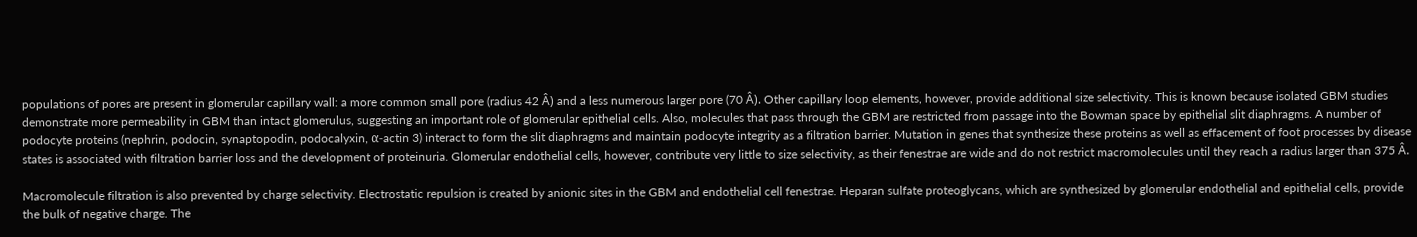populations of pores are present in glomerular capillary wall: a more common small pore (radius 42 Â) and a less numerous larger pore (70 Â). Other capillary loop elements, however, provide additional size selectivity. This is known because isolated GBM studies demonstrate more permeability in GBM than intact glomerulus, suggesting an important role of glomerular epithelial cells. Also, molecules that pass through the GBM are restricted from passage into the Bowman space by epithelial slit diaphragms. A number of podocyte proteins (nephrin, podocin, synaptopodin, podocalyxin, α-actin 3) interact to form the slit diaphragms and maintain podocyte integrity as a filtration barrier. Mutation in genes that synthesize these proteins as well as effacement of foot processes by disease states is associated with filtration barrier loss and the development of proteinuria. Glomerular endothelial cells, however, contribute very little to size selectivity, as their fenestrae are wide and do not restrict macromolecules until they reach a radius larger than 375 Â.

Macromolecule filtration is also prevented by charge selectivity. Electrostatic repulsion is created by anionic sites in the GBM and endothelial cell fenestrae. Heparan sulfate proteoglycans, which are synthesized by glomerular endothelial and epithelial cells, provide the bulk of negative charge. The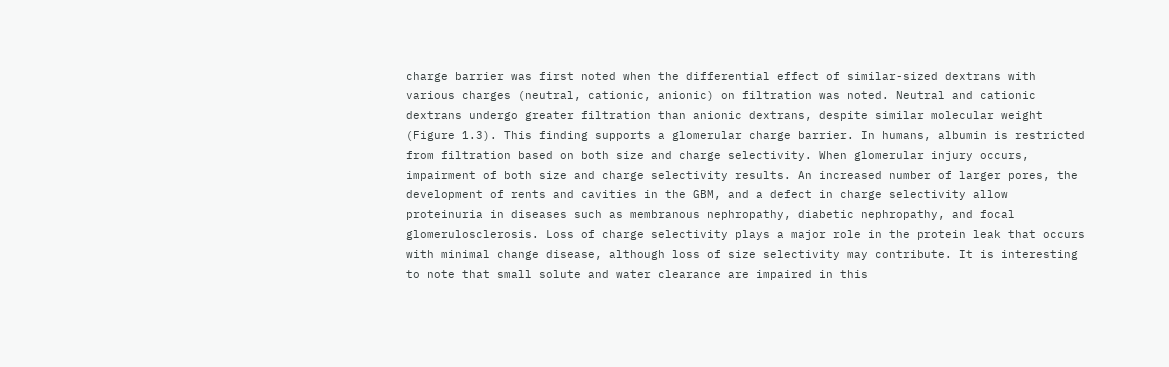charge barrier was first noted when the differential effect of similar-sized dextrans with various charges (neutral, cationic, anionic) on filtration was noted. Neutral and cationic dextrans undergo greater filtration than anionic dextrans, despite similar molecular weight (Figure 1.3). This finding supports a glomerular charge barrier. In humans, albumin is restricted from filtration based on both size and charge selectivity. When glomerular injury occurs, impairment of both size and charge selectivity results. An increased number of larger pores, the development of rents and cavities in the GBM, and a defect in charge selectivity allow proteinuria in diseases such as membranous nephropathy, diabetic nephropathy, and focal glomerulosclerosis. Loss of charge selectivity plays a major role in the protein leak that occurs with minimal change disease, although loss of size selectivity may contribute. It is interesting to note that small solute and water clearance are impaired in this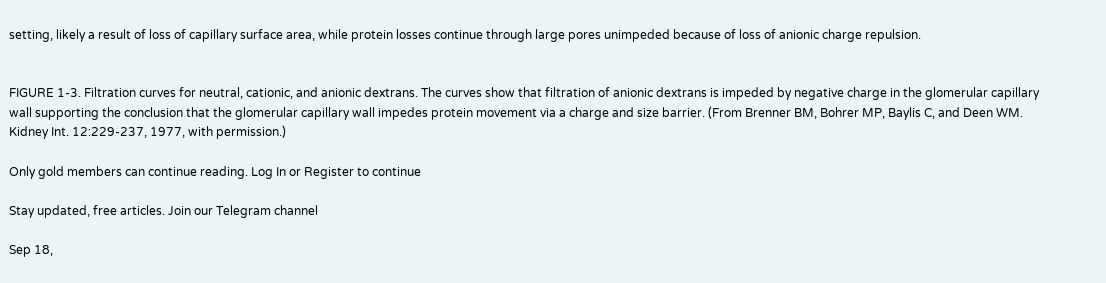setting, likely a result of loss of capillary surface area, while protein losses continue through large pores unimpeded because of loss of anionic charge repulsion.


FIGURE 1-3. Filtration curves for neutral, cationic, and anionic dextrans. The curves show that filtration of anionic dextrans is impeded by negative charge in the glomerular capillary wall supporting the conclusion that the glomerular capillary wall impedes protein movement via a charge and size barrier. (From Brenner BM, Bohrer MP, Baylis C, and Deen WM. Kidney Int. 12:229-237, 1977, with permission.)

Only gold members can continue reading. Log In or Register to continue

Stay updated, free articles. Join our Telegram channel

Sep 18,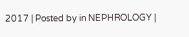2017 | Posted by in NEPHROLOGY |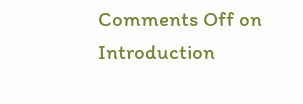Comments Off on Introduction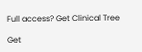Full access? Get Clinical Tree

Get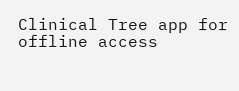Clinical Tree app for offline access